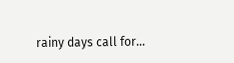rainy days call for...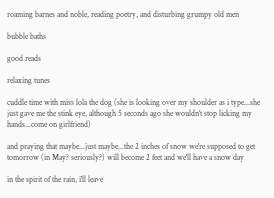roaming barnes and noble, reading poetry, and disturbing grumpy old men

bubble baths

good reads

relaxing tunes

cuddle time with miss lola the dog (she is looking over my shoulder as i type...she just gave me the stink eye, although 5 seconds ago she wouldn't stop licking my hands...come on girlfriend)

and praying that maybe...just maybe...the 2 inches of snow we're supposed to get tomorrow (in May? seriously?) will become 2 feet and we'll have a snow day

in the spirit of the rain, i'll leave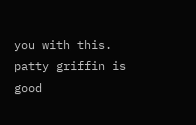you with this.
patty griffin is good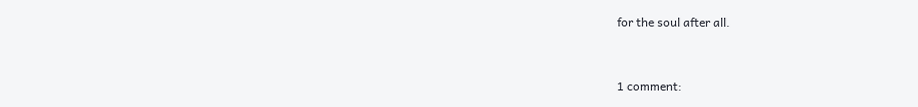for the soul after all.


1 comment: